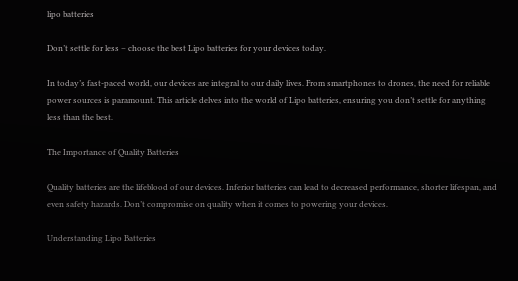lipo batteries

Don’t settle for less – choose the best Lipo batteries for your devices today.

In today’s fast-paced world, our devices are integral to our daily lives. From smartphones to drones, the need for reliable power sources is paramount. This article delves into the world of Lipo batteries, ensuring you don’t settle for anything less than the best.

The Importance of Quality Batteries

Quality batteries are the lifeblood of our devices. Inferior batteries can lead to decreased performance, shorter lifespan, and even safety hazards. Don’t compromise on quality when it comes to powering your devices.

Understanding Lipo Batteries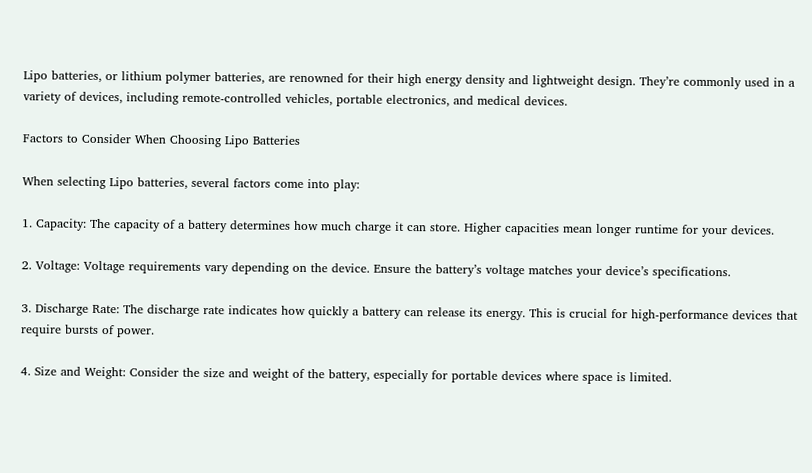Lipo batteries, or lithium polymer batteries, are renowned for their high energy density and lightweight design. They’re commonly used in a variety of devices, including remote-controlled vehicles, portable electronics, and medical devices.

Factors to Consider When Choosing Lipo Batteries

When selecting Lipo batteries, several factors come into play:

1. Capacity: The capacity of a battery determines how much charge it can store. Higher capacities mean longer runtime for your devices.

2. Voltage: Voltage requirements vary depending on the device. Ensure the battery’s voltage matches your device’s specifications.

3. Discharge Rate: The discharge rate indicates how quickly a battery can release its energy. This is crucial for high-performance devices that require bursts of power.

4. Size and Weight: Consider the size and weight of the battery, especially for portable devices where space is limited.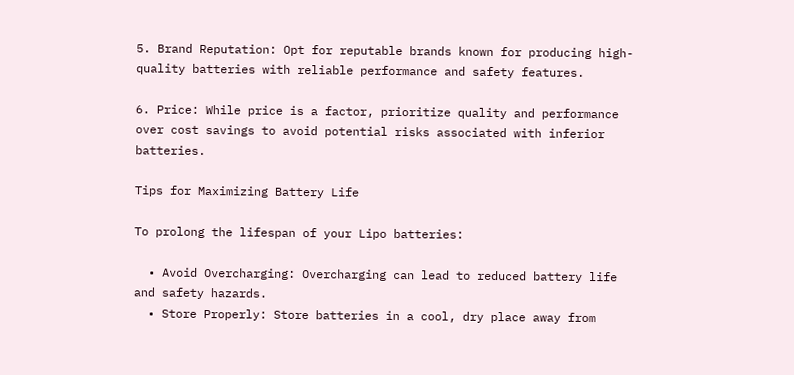5. Brand Reputation: Opt for reputable brands known for producing high-quality batteries with reliable performance and safety features.

6. Price: While price is a factor, prioritize quality and performance over cost savings to avoid potential risks associated with inferior batteries.

Tips for Maximizing Battery Life

To prolong the lifespan of your Lipo batteries:

  • Avoid Overcharging: Overcharging can lead to reduced battery life and safety hazards.
  • Store Properly: Store batteries in a cool, dry place away from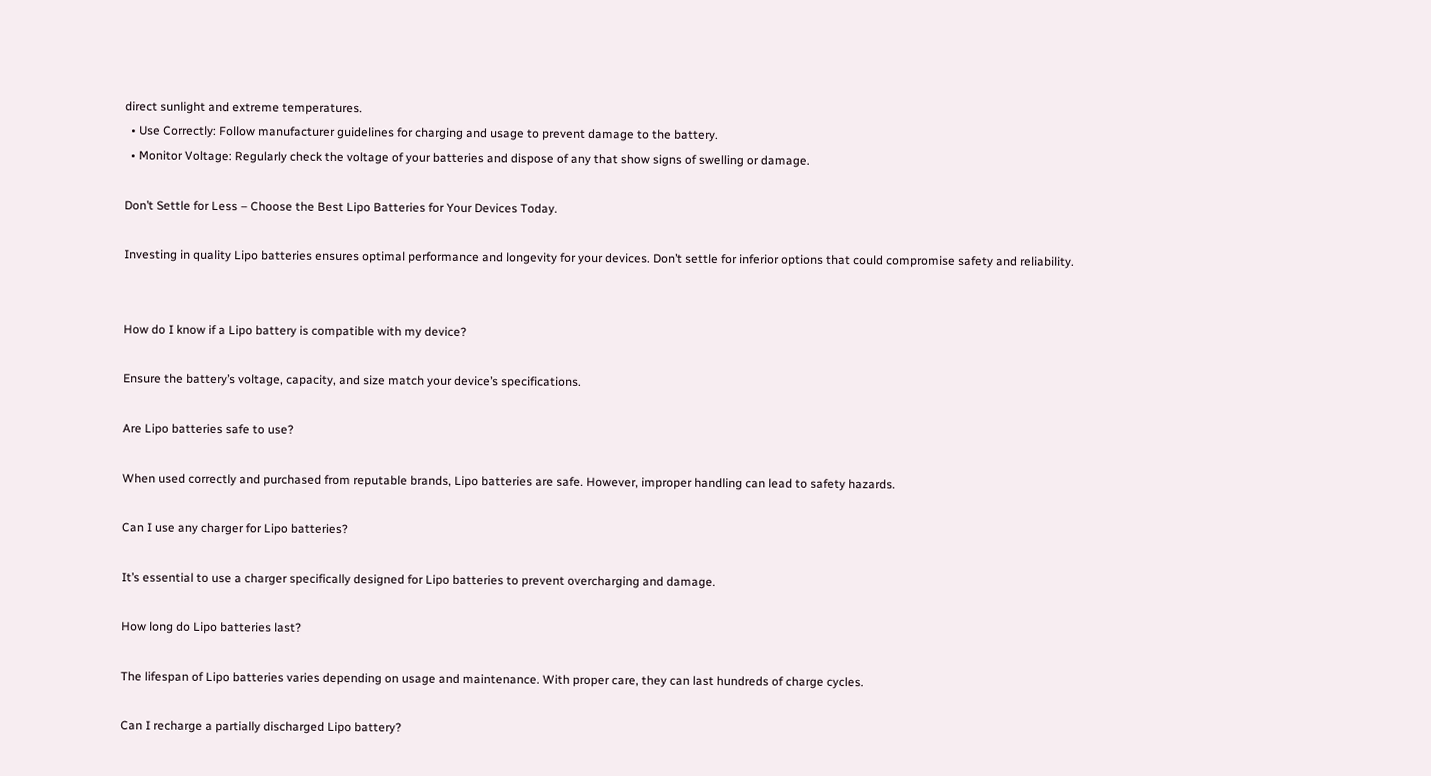direct sunlight and extreme temperatures.
  • Use Correctly: Follow manufacturer guidelines for charging and usage to prevent damage to the battery.
  • Monitor Voltage: Regularly check the voltage of your batteries and dispose of any that show signs of swelling or damage.

Don’t Settle for Less – Choose the Best Lipo Batteries for Your Devices Today.

Investing in quality Lipo batteries ensures optimal performance and longevity for your devices. Don’t settle for inferior options that could compromise safety and reliability.


How do I know if a Lipo battery is compatible with my device?

Ensure the battery’s voltage, capacity, and size match your device’s specifications.

Are Lipo batteries safe to use?

When used correctly and purchased from reputable brands, Lipo batteries are safe. However, improper handling can lead to safety hazards.

Can I use any charger for Lipo batteries?

It’s essential to use a charger specifically designed for Lipo batteries to prevent overcharging and damage.

How long do Lipo batteries last?

The lifespan of Lipo batteries varies depending on usage and maintenance. With proper care, they can last hundreds of charge cycles.

Can I recharge a partially discharged Lipo battery?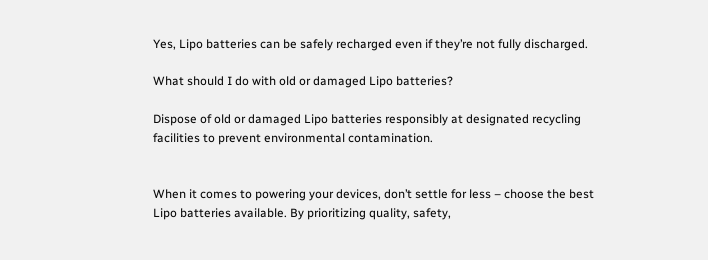Yes, Lipo batteries can be safely recharged even if they’re not fully discharged.

What should I do with old or damaged Lipo batteries?

Dispose of old or damaged Lipo batteries responsibly at designated recycling facilities to prevent environmental contamination.


When it comes to powering your devices, don’t settle for less – choose the best Lipo batteries available. By prioritizing quality, safety,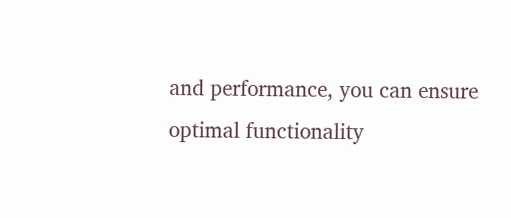and performance, you can ensure optimal functionality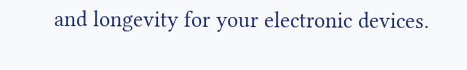and longevity for your electronic devices.